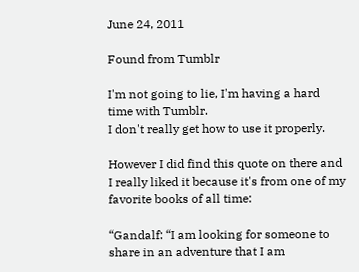June 24, 2011

Found from Tumblr

I'm not going to lie, I'm having a hard time with Tumblr.
I don't really get how to use it properly.

However I did find this quote on there and I really liked it because it's from one of my favorite books of all time:

“Gandalf: “I am looking for someone to share in an adventure that I am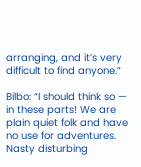arranging, and it’s very difficult to find anyone.”

Bilbo: “I should think so — in these parts! We are plain quiet folk and have no use for adventures. Nasty disturbing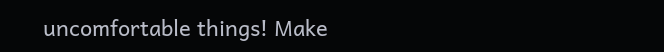uncomfortable things! Make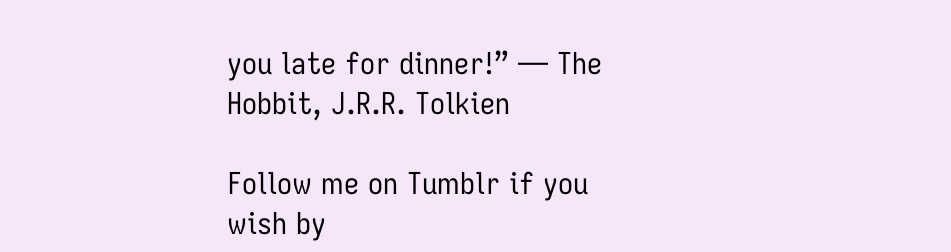you late for dinner!” — The Hobbit, J.R.R. Tolkien

Follow me on Tumblr if you wish by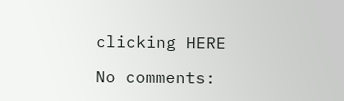clicking HERE

No comments: